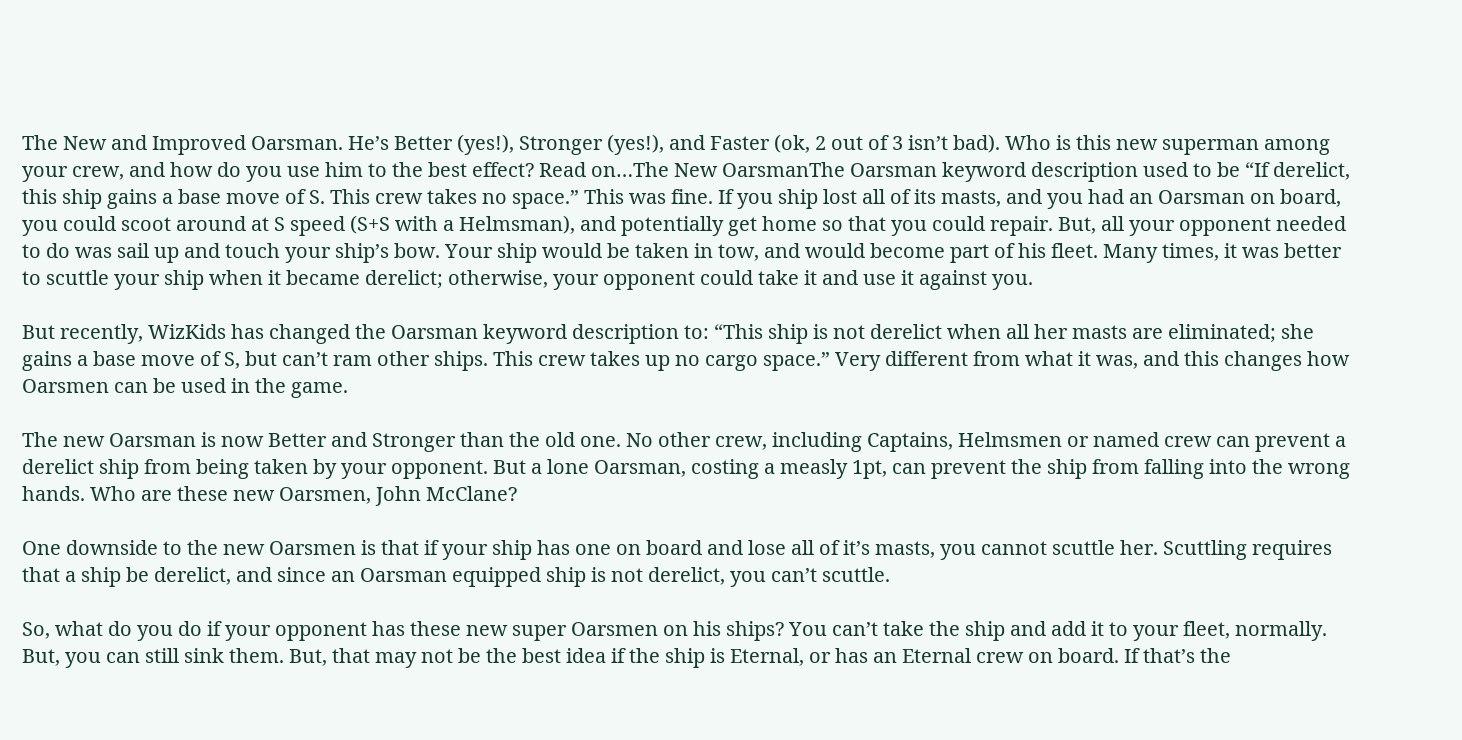The New and Improved Oarsman. He’s Better (yes!), Stronger (yes!), and Faster (ok, 2 out of 3 isn’t bad). Who is this new superman among your crew, and how do you use him to the best effect? Read on…The New OarsmanThe Oarsman keyword description used to be “If derelict, this ship gains a base move of S. This crew takes no space.” This was fine. If you ship lost all of its masts, and you had an Oarsman on board, you could scoot around at S speed (S+S with a Helmsman), and potentially get home so that you could repair. But, all your opponent needed to do was sail up and touch your ship’s bow. Your ship would be taken in tow, and would become part of his fleet. Many times, it was better to scuttle your ship when it became derelict; otherwise, your opponent could take it and use it against you.

But recently, WizKids has changed the Oarsman keyword description to: “This ship is not derelict when all her masts are eliminated; she gains a base move of S, but can’t ram other ships. This crew takes up no cargo space.” Very different from what it was, and this changes how Oarsmen can be used in the game.

The new Oarsman is now Better and Stronger than the old one. No other crew, including Captains, Helmsmen or named crew can prevent a derelict ship from being taken by your opponent. But a lone Oarsman, costing a measly 1pt, can prevent the ship from falling into the wrong hands. Who are these new Oarsmen, John McClane?

One downside to the new Oarsmen is that if your ship has one on board and lose all of it’s masts, you cannot scuttle her. Scuttling requires that a ship be derelict, and since an Oarsman equipped ship is not derelict, you can’t scuttle.

So, what do you do if your opponent has these new super Oarsmen on his ships? You can’t take the ship and add it to your fleet, normally. But, you can still sink them. But, that may not be the best idea if the ship is Eternal, or has an Eternal crew on board. If that’s the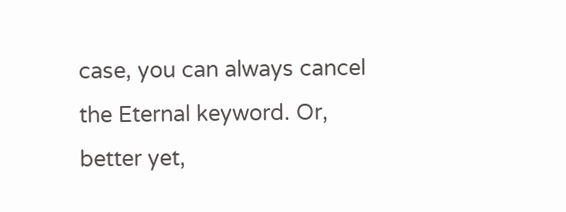case, you can always cancel the Eternal keyword. Or, better yet,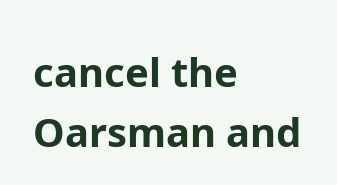cancel the Oarsman and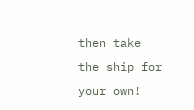then take the ship for your own!